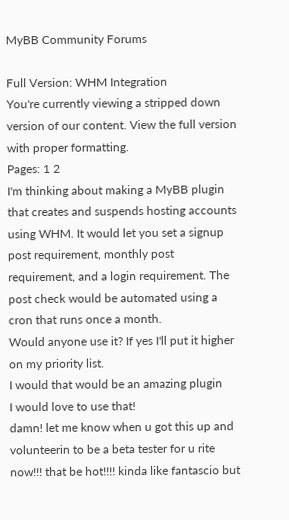MyBB Community Forums

Full Version: WHM Integration
You're currently viewing a stripped down version of our content. View the full version with proper formatting.
Pages: 1 2
I'm thinking about making a MyBB plugin that creates and suspends hosting accounts using WHM. It would let you set a signup post requirement, monthly post requirement, and a login requirement. The post check would be automated using a cron that runs once a month.
Would anyone use it? If yes I'll put it higher on my priority list.
I would that would be an amazing plugin
I would love to use that!
damn! let me know when u got this up and volunteerin to be a beta tester for u rite now!!! that be hot!!!! kinda like fantascio but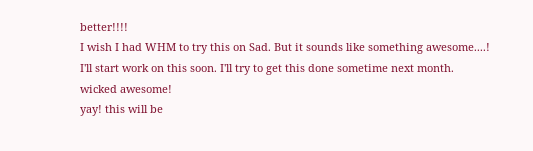better!!!!
I wish I had WHM to try this on Sad. But it sounds like something awesome....!
I'll start work on this soon. I'll try to get this done sometime next month.
wicked awesome!
yay! this will be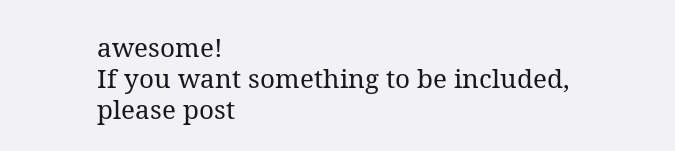awesome!
If you want something to be included, please post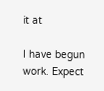it at

I have begun work. Expect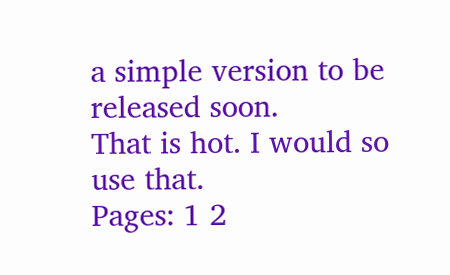a simple version to be released soon.
That is hot. I would so use that.
Pages: 1 2